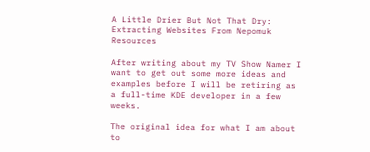A Little Drier But Not That Dry: Extracting Websites From Nepomuk Resources

After writing about my TV Show Namer I want to get out some more ideas and examples before I will be retiring as a full-time KDE developer in a few weeks.

The original idea for what I am about to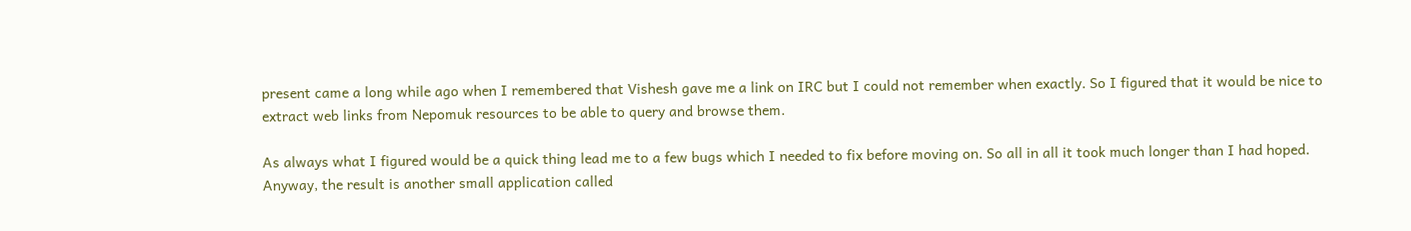present came a long while ago when I remembered that Vishesh gave me a link on IRC but I could not remember when exactly. So I figured that it would be nice to extract web links from Nepomuk resources to be able to query and browse them.

As always what I figured would be a quick thing lead me to a few bugs which I needed to fix before moving on. So all in all it took much longer than I had hoped. Anyway, the result is another small application called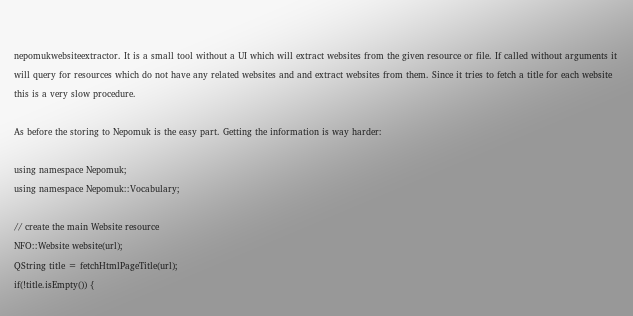nepomukwebsiteextractor. It is a small tool without a UI which will extract websites from the given resource or file. If called without arguments it will query for resources which do not have any related websites and and extract websites from them. Since it tries to fetch a title for each website this is a very slow procedure.

As before the storing to Nepomuk is the easy part. Getting the information is way harder:

using namespace Nepomuk;
using namespace Nepomuk::Vocabulary;

// create the main Website resource
NFO::Website website(url);
QString title = fetchHtmlPageTitle(url);
if(!title.isEmpty()) {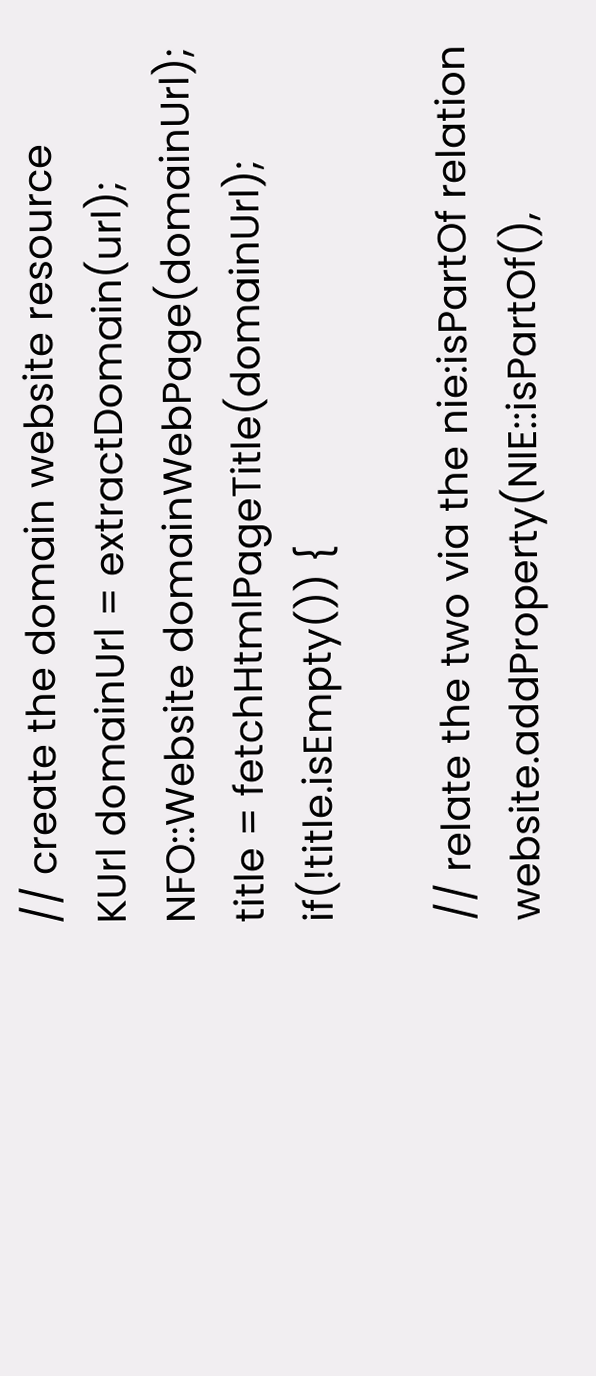// create the domain website resource
KUrl domainUrl = extractDomain(url);
NFO::Website domainWebPage(domainUrl);
title = fetchHtmlPageTitle(domainUrl);
if(!title.isEmpty()) {

// relate the two via the nie:isPartOf relation
website.addProperty(NIE::isPartOf(),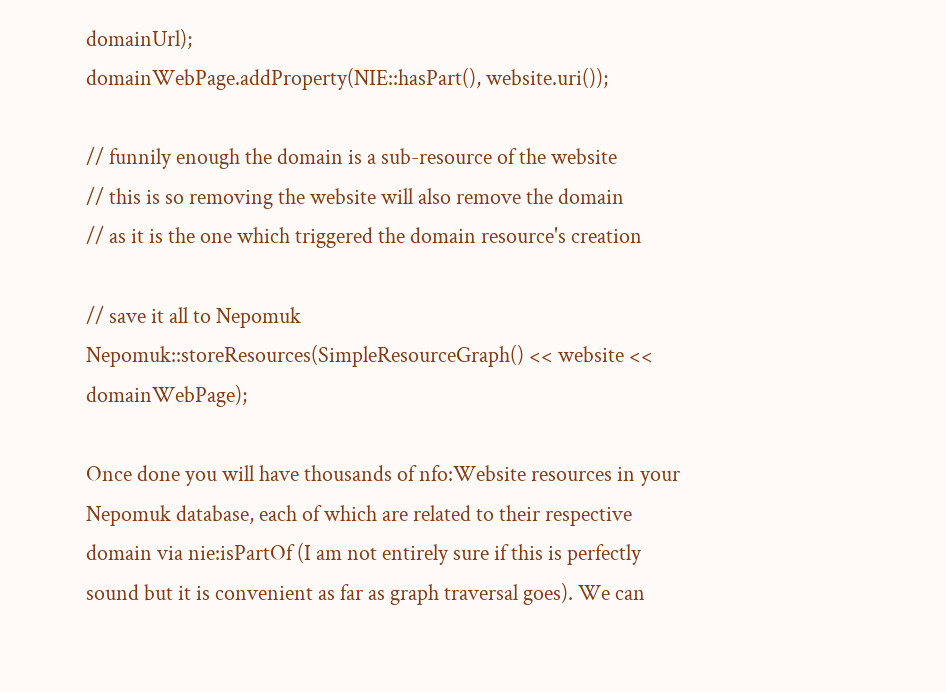domainUrl);
domainWebPage.addProperty(NIE::hasPart(), website.uri());

// funnily enough the domain is a sub-resource of the website
// this is so removing the website will also remove the domain
// as it is the one which triggered the domain resource's creation

// save it all to Nepomuk
Nepomuk::storeResources(SimpleResourceGraph() << website << domainWebPage);

Once done you will have thousands of nfo:Website resources in your Nepomuk database, each of which are related to their respective domain via nie:isPartOf (I am not entirely sure if this is perfectly sound but it is convenient as far as graph traversal goes). We can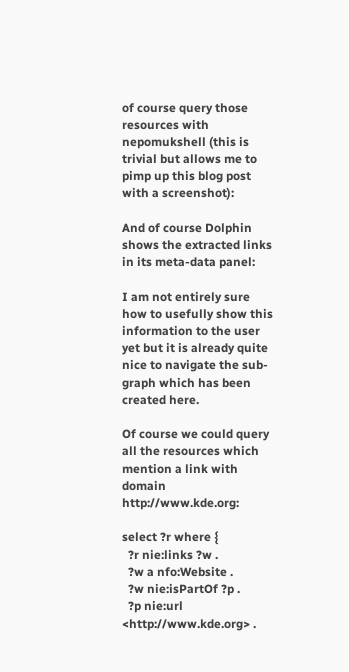of course query those resources with nepomukshell (this is trivial but allows me to pimp up this blog post with a screenshot):

And of course Dolphin shows the extracted links in its meta-data panel:

I am not entirely sure how to usefully show this information to the user yet but it is already quite nice to navigate the sub-graph which has been created here.

Of course we could query all the resources which mention a link with domain http://www.kde.org:

select ?r where {
  ?r nie:links ?w .
  ?w a nfo:Website .
  ?w nie:isPartOf ?p .
  ?p nie:url <http://www.kde.org> .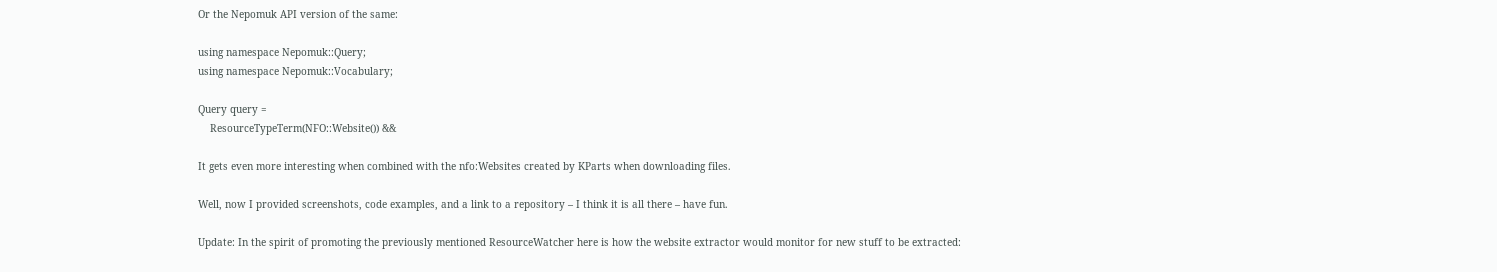Or the Nepomuk API version of the same:

using namespace Nepomuk::Query;
using namespace Nepomuk::Vocabulary;

Query query =
    ResourceTypeTerm(NFO::Website()) &&

It gets even more interesting when combined with the nfo:Websites created by KParts when downloading files.

Well, now I provided screenshots, code examples, and a link to a repository – I think it is all there – have fun.

Update: In the spirit of promoting the previously mentioned ResourceWatcher here is how the website extractor would monitor for new stuff to be extracted: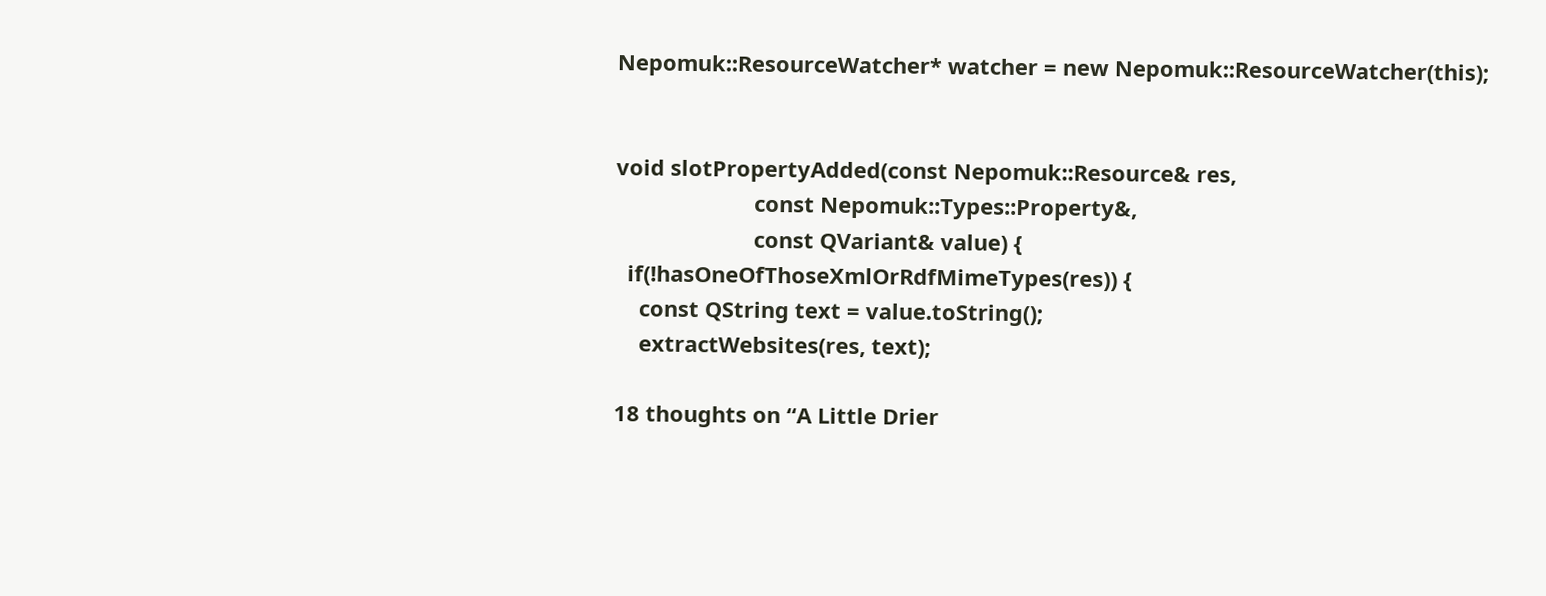Nepomuk::ResourceWatcher* watcher = new Nepomuk::ResourceWatcher(this);


void slotPropertyAdded(const Nepomuk::Resource& res,
                       const Nepomuk::Types::Property&,
                       const QVariant& value) {
  if(!hasOneOfThoseXmlOrRdfMimeTypes(res)) {
    const QString text = value.toString();
    extractWebsites(res, text);

18 thoughts on “A Little Drier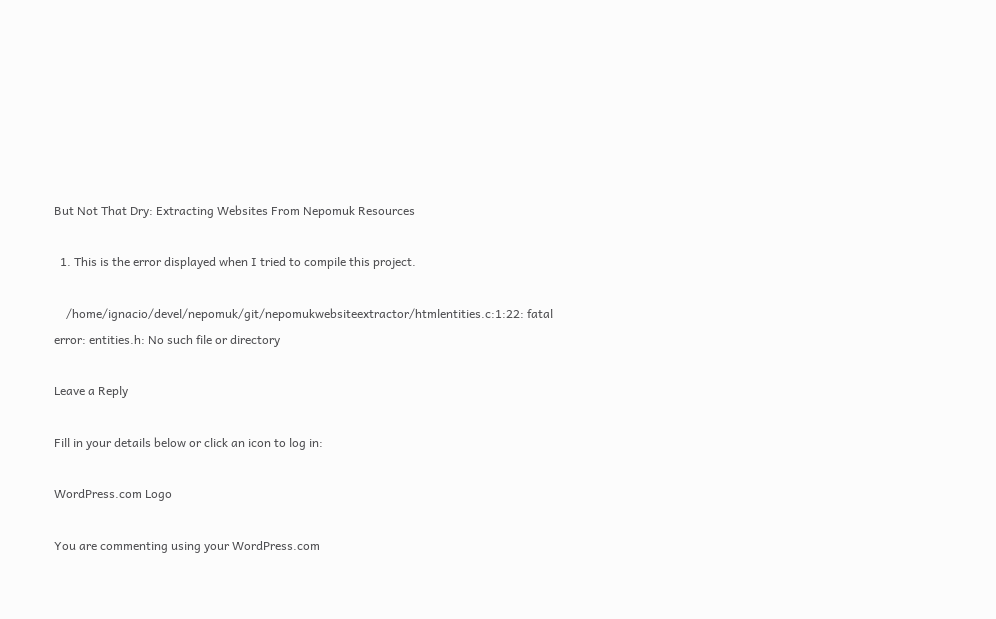But Not That Dry: Extracting Websites From Nepomuk Resources

  1. This is the error displayed when I tried to compile this project.

    /home/ignacio/devel/nepomuk/git/nepomukwebsiteextractor/htmlentities.c:1:22: fatal error: entities.h: No such file or directory

Leave a Reply

Fill in your details below or click an icon to log in:

WordPress.com Logo

You are commenting using your WordPress.com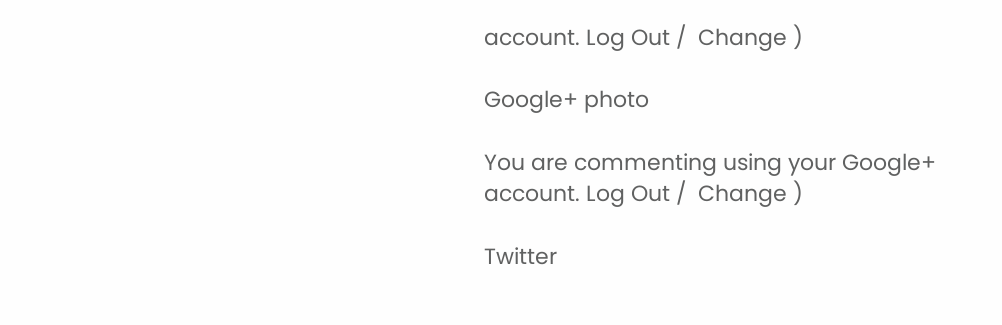account. Log Out /  Change )

Google+ photo

You are commenting using your Google+ account. Log Out /  Change )

Twitter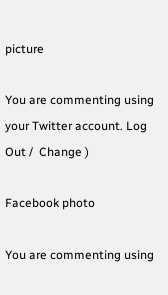picture

You are commenting using your Twitter account. Log Out /  Change )

Facebook photo

You are commenting using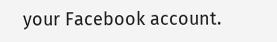your Facebook account.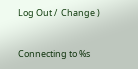Log Out /  Change )


Connecting to %s